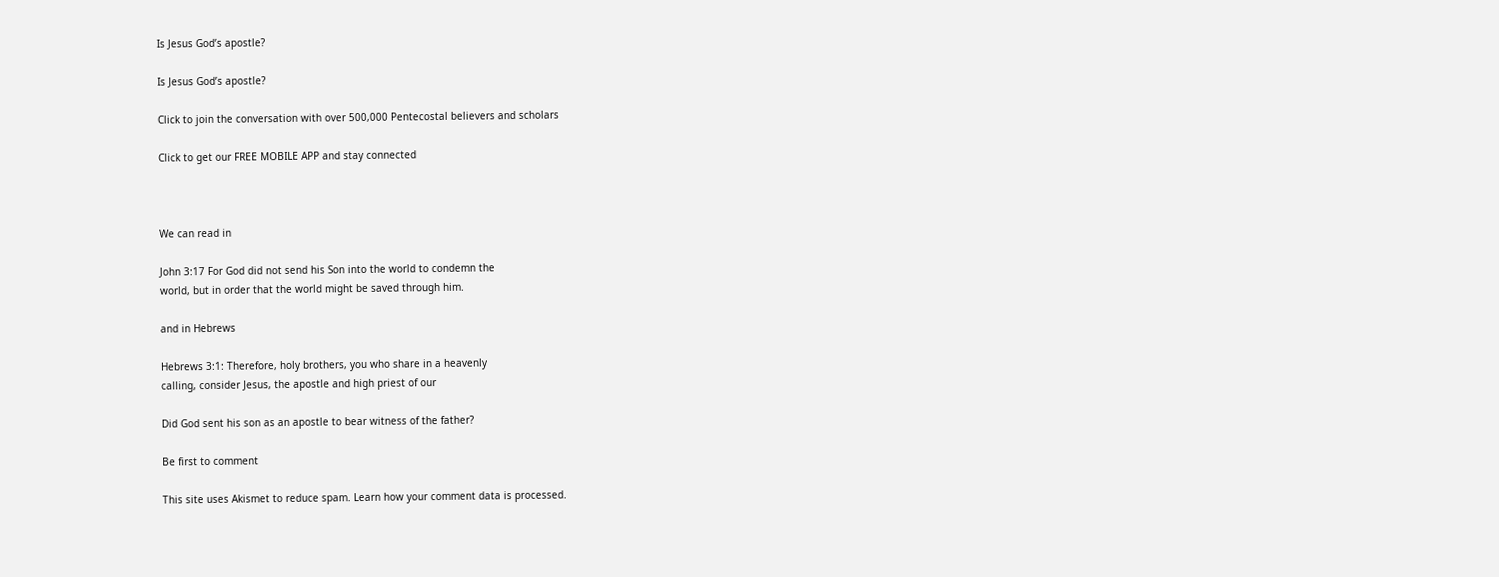Is Jesus God’s apostle?

Is Jesus God’s apostle?

Click to join the conversation with over 500,000 Pentecostal believers and scholars

Click to get our FREE MOBILE APP and stay connected



We can read in

John 3:17 For God did not send his Son into the world to condemn the
world, but in order that the world might be saved through him.

and in Hebrews

Hebrews 3:1: Therefore, holy brothers, you who share in a heavenly
calling, consider Jesus, the apostle and high priest of our

Did God sent his son as an apostle to bear witness of the father?

Be first to comment

This site uses Akismet to reduce spam. Learn how your comment data is processed.